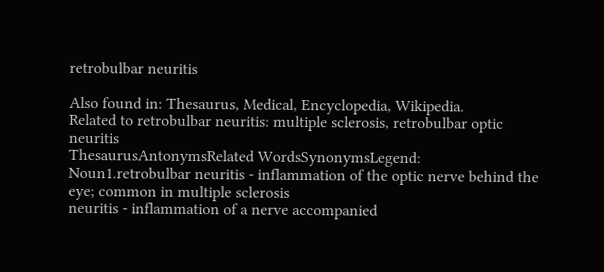retrobulbar neuritis

Also found in: Thesaurus, Medical, Encyclopedia, Wikipedia.
Related to retrobulbar neuritis: multiple sclerosis, retrobulbar optic neuritis
ThesaurusAntonymsRelated WordsSynonymsLegend:
Noun1.retrobulbar neuritis - inflammation of the optic nerve behind the eye; common in multiple sclerosis
neuritis - inflammation of a nerve accompanied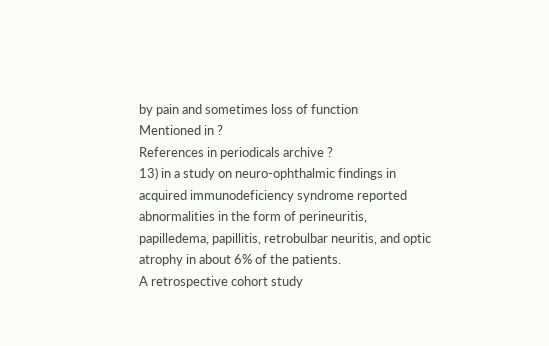by pain and sometimes loss of function
Mentioned in ?
References in periodicals archive ?
13) in a study on neuro-ophthalmic findings in acquired immunodeficiency syndrome reported abnormalities in the form of perineuritis, papilledema, papillitis, retrobulbar neuritis, and optic atrophy in about 6% of the patients.
A retrospective cohort study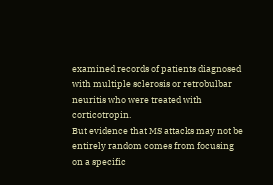examined records of patients diagnosed with multiple sclerosis or retrobulbar neuritis who were treated with corticotropin.
But evidence that MS attacks may not be entirely random comes from focusing on a specific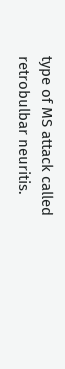type of MS attack called retrobulbar neuritis.